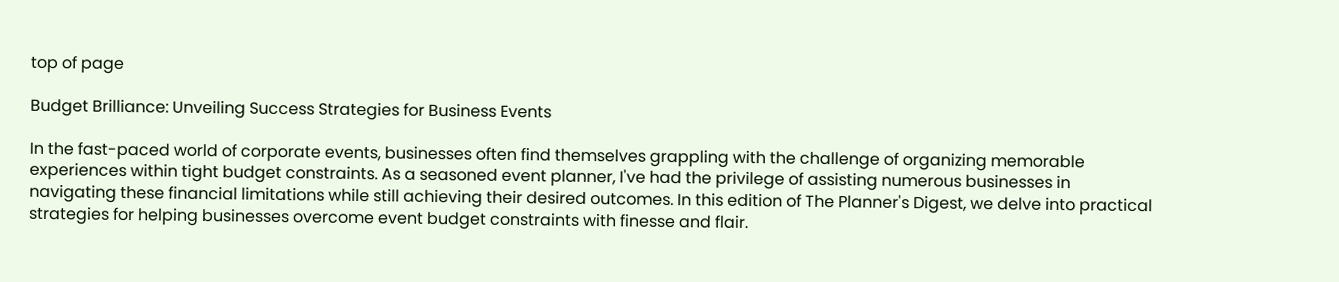top of page

Budget Brilliance: Unveiling Success Strategies for Business Events

In the fast-paced world of corporate events, businesses often find themselves grappling with the challenge of organizing memorable experiences within tight budget constraints. As a seasoned event planner, I've had the privilege of assisting numerous businesses in navigating these financial limitations while still achieving their desired outcomes. In this edition of The Planner's Digest, we delve into practical strategies for helping businesses overcome event budget constraints with finesse and flair.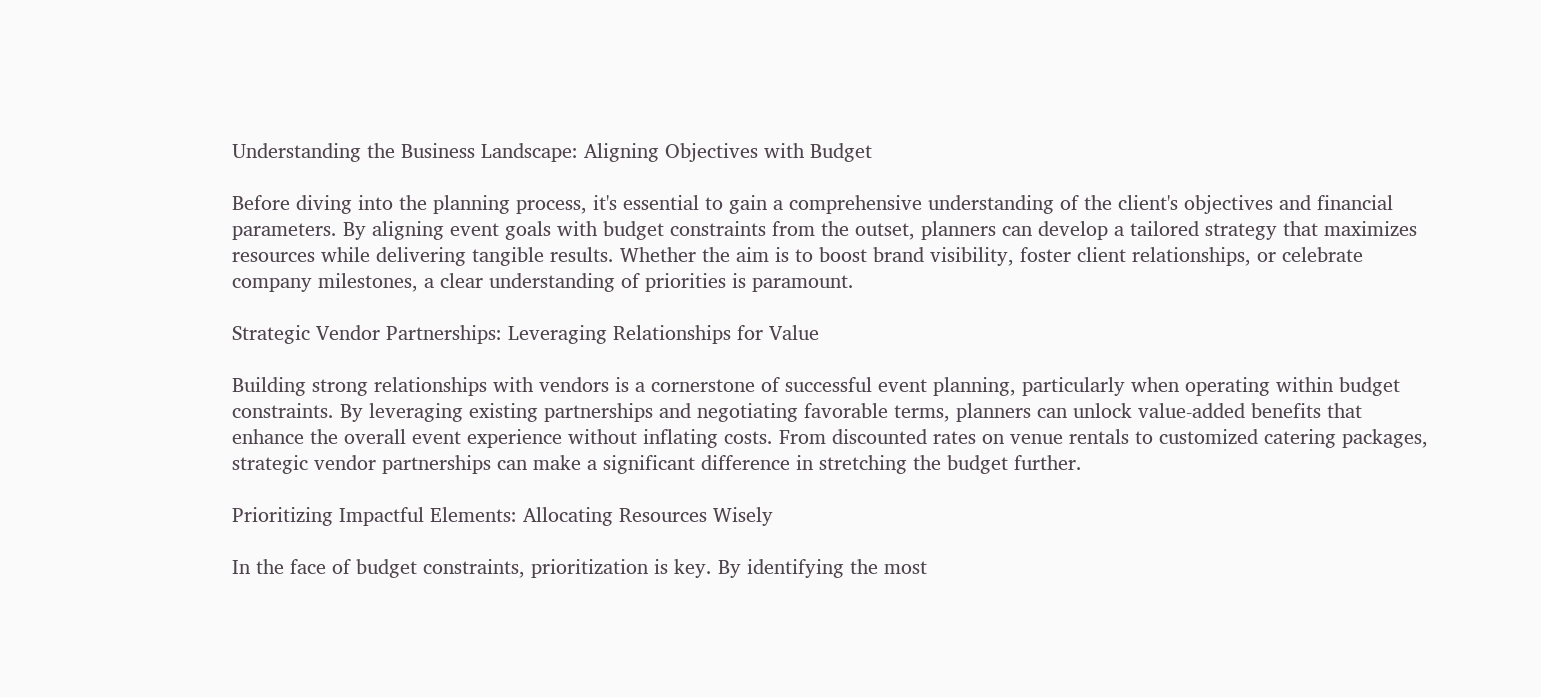Understanding the Business Landscape: Aligning Objectives with Budget

Before diving into the planning process, it's essential to gain a comprehensive understanding of the client's objectives and financial parameters. By aligning event goals with budget constraints from the outset, planners can develop a tailored strategy that maximizes resources while delivering tangible results. Whether the aim is to boost brand visibility, foster client relationships, or celebrate company milestones, a clear understanding of priorities is paramount.

Strategic Vendor Partnerships: Leveraging Relationships for Value

Building strong relationships with vendors is a cornerstone of successful event planning, particularly when operating within budget constraints. By leveraging existing partnerships and negotiating favorable terms, planners can unlock value-added benefits that enhance the overall event experience without inflating costs. From discounted rates on venue rentals to customized catering packages, strategic vendor partnerships can make a significant difference in stretching the budget further.

Prioritizing Impactful Elements: Allocating Resources Wisely

In the face of budget constraints, prioritization is key. By identifying the most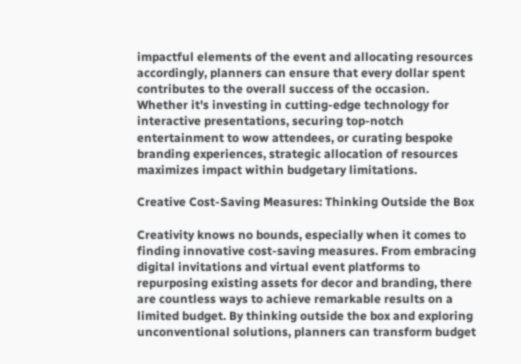impactful elements of the event and allocating resources accordingly, planners can ensure that every dollar spent contributes to the overall success of the occasion. Whether it's investing in cutting-edge technology for interactive presentations, securing top-notch entertainment to wow attendees, or curating bespoke branding experiences, strategic allocation of resources maximizes impact within budgetary limitations.

Creative Cost-Saving Measures: Thinking Outside the Box

Creativity knows no bounds, especially when it comes to finding innovative cost-saving measures. From embracing digital invitations and virtual event platforms to repurposing existing assets for decor and branding, there are countless ways to achieve remarkable results on a limited budget. By thinking outside the box and exploring unconventional solutions, planners can transform budget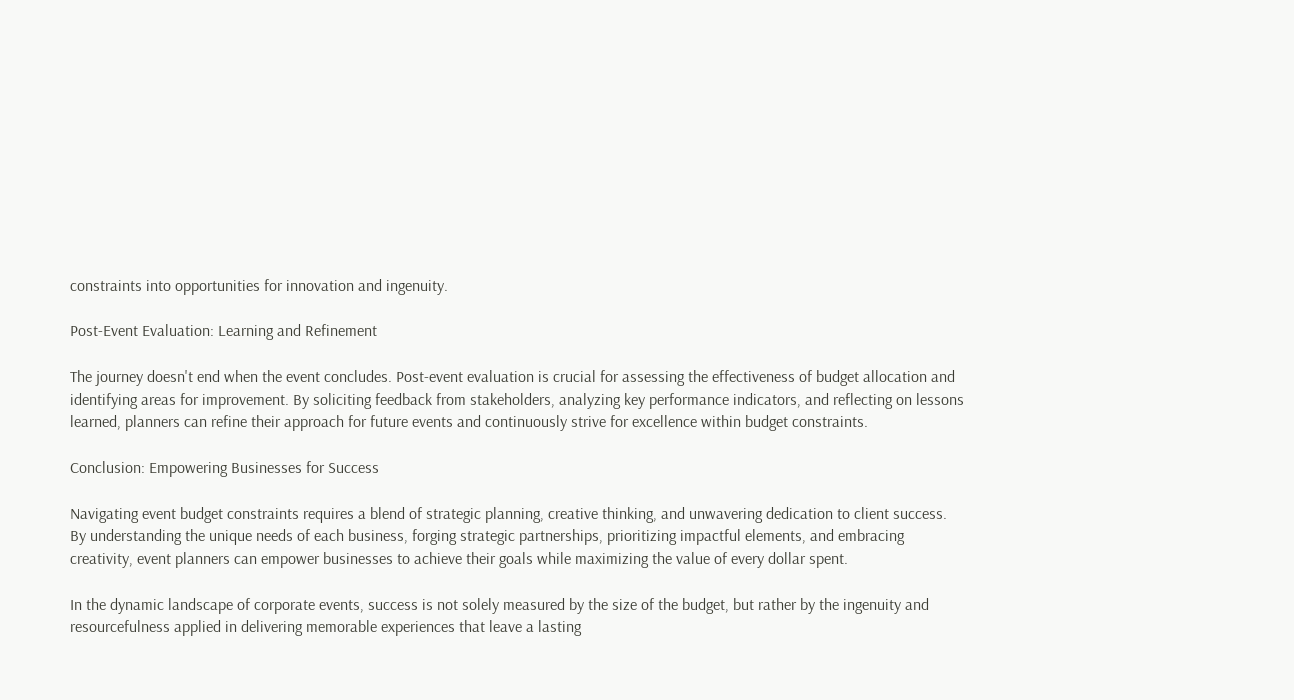constraints into opportunities for innovation and ingenuity.

Post-Event Evaluation: Learning and Refinement

The journey doesn't end when the event concludes. Post-event evaluation is crucial for assessing the effectiveness of budget allocation and identifying areas for improvement. By soliciting feedback from stakeholders, analyzing key performance indicators, and reflecting on lessons learned, planners can refine their approach for future events and continuously strive for excellence within budget constraints.

Conclusion: Empowering Businesses for Success

Navigating event budget constraints requires a blend of strategic planning, creative thinking, and unwavering dedication to client success. By understanding the unique needs of each business, forging strategic partnerships, prioritizing impactful elements, and embracing creativity, event planners can empower businesses to achieve their goals while maximizing the value of every dollar spent.

In the dynamic landscape of corporate events, success is not solely measured by the size of the budget, but rather by the ingenuity and resourcefulness applied in delivering memorable experiences that leave a lasting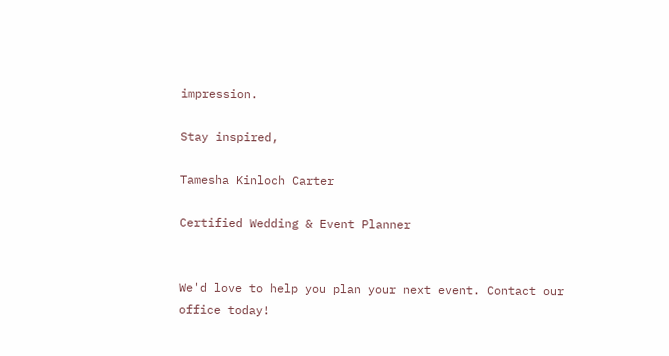impression.

Stay inspired,

Tamesha Kinloch Carter

Certified Wedding & Event Planner


We'd love to help you plan your next event. Contact our office today!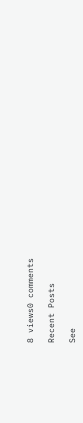8 views0 comments

Recent Posts

See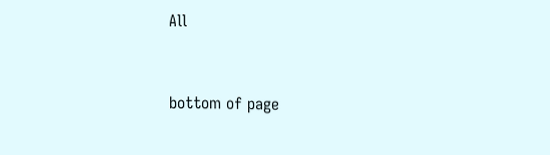All


bottom of page